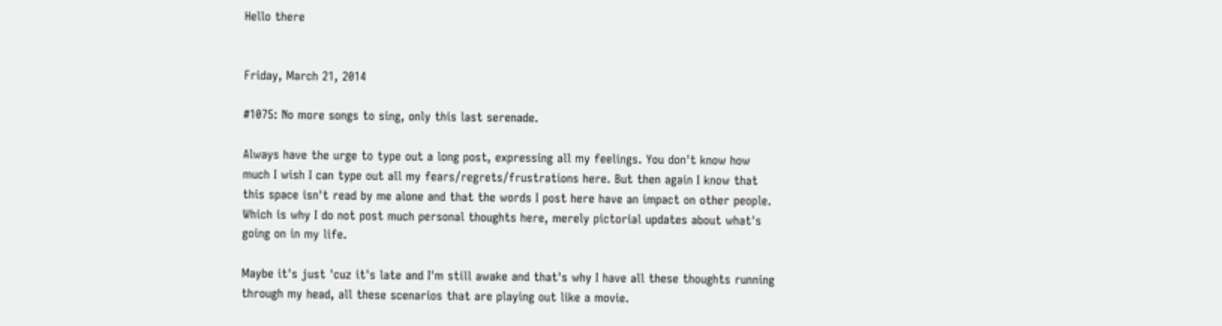Hello there


Friday, March 21, 2014

#1075: No more songs to sing, only this last serenade.

Always have the urge to type out a long post, expressing all my feelings. You don't know how much I wish I can type out all my fears/regrets/frustrations here. But then again I know that this space isn't read by me alone and that the words I post here have an impact on other people. Which is why I do not post much personal thoughts here, merely pictorial updates about what's going on in my life.

Maybe it's just 'cuz it's late and I'm still awake and that's why I have all these thoughts running through my head, all these scenarios that are playing out like a movie.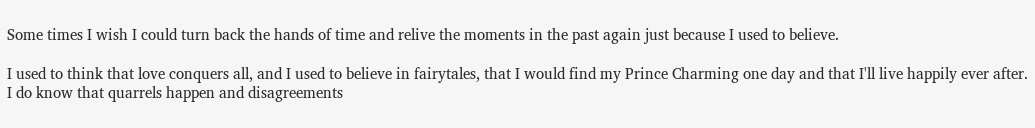Some times I wish I could turn back the hands of time and relive the moments in the past again just because I used to believe.

I used to think that love conquers all, and I used to believe in fairytales, that I would find my Prince Charming one day and that I'll live happily ever after. I do know that quarrels happen and disagreements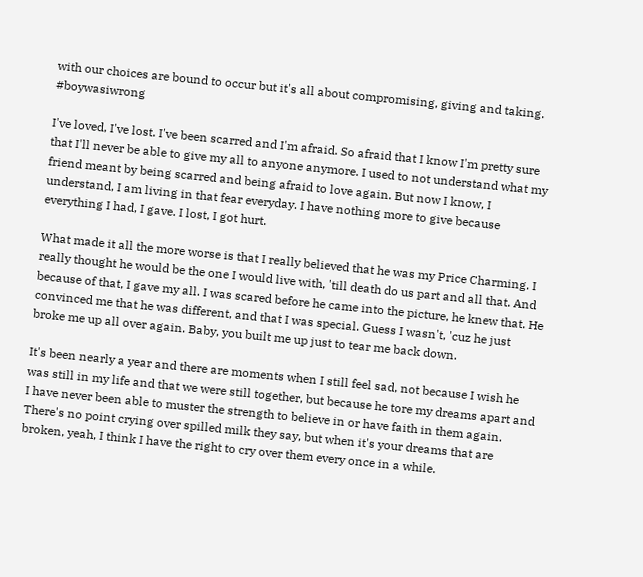with our choices are bound to occur but it's all about compromising, giving and taking. #boywasiwrong

I've loved, I've lost. I've been scarred and I'm afraid. So afraid that I know I'm pretty sure that I'll never be able to give my all to anyone anymore. I used to not understand what my friend meant by being scarred and being afraid to love again. But now I know, I understand, I am living in that fear everyday. I have nothing more to give because everything I had, I gave. I lost, I got hurt.

What made it all the more worse is that I really believed that he was my Price Charming. I really thought he would be the one I would live with, 'till death do us part and all that. And because of that, I gave my all. I was scared before he came into the picture, he knew that. He convinced me that he was different, and that I was special. Guess I wasn't, 'cuz he just broke me up all over again. Baby, you built me up just to tear me back down.

It's been nearly a year and there are moments when I still feel sad, not because I wish he was still in my life and that we were still together, but because he tore my dreams apart and I have never been able to muster the strength to believe in or have faith in them again. There's no point crying over spilled milk they say, but when it's your dreams that are broken, yeah, I think I have the right to cry over them every once in a while.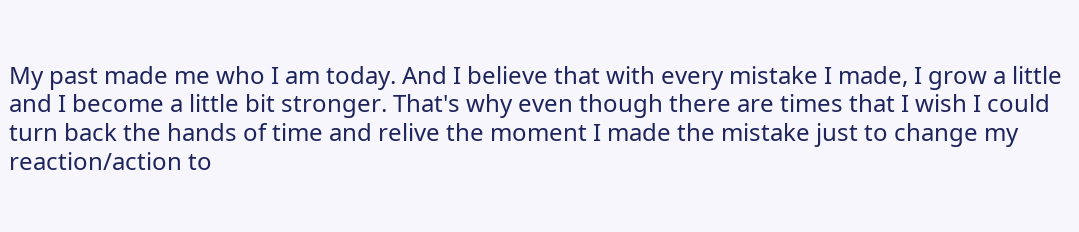My past made me who I am today. And I believe that with every mistake I made, I grow a little and I become a little bit stronger. That's why even though there are times that I wish I could turn back the hands of time and relive the moment I made the mistake just to change my reaction/action to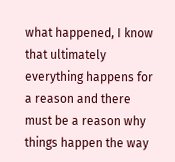what happened, I know that ultimately everything happens for a reason and there must be a reason why things happen the way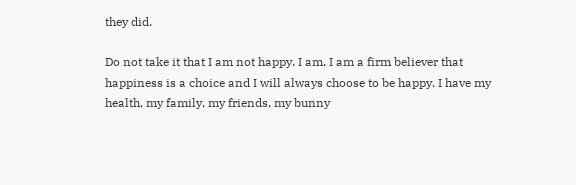they did.

Do not take it that I am not happy. I am. I am a firm believer that happiness is a choice and I will always choose to be happy. I have my health, my family, my friends, my bunny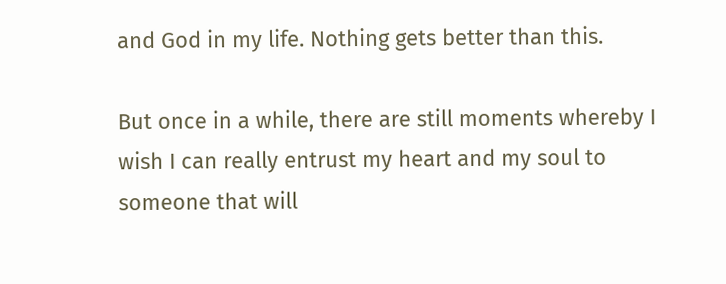and God in my life. Nothing gets better than this.

But once in a while, there are still moments whereby I wish I can really entrust my heart and my soul to someone that will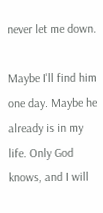never let me down.

Maybe I'll find him one day. Maybe he already is in my life. Only God knows, and I will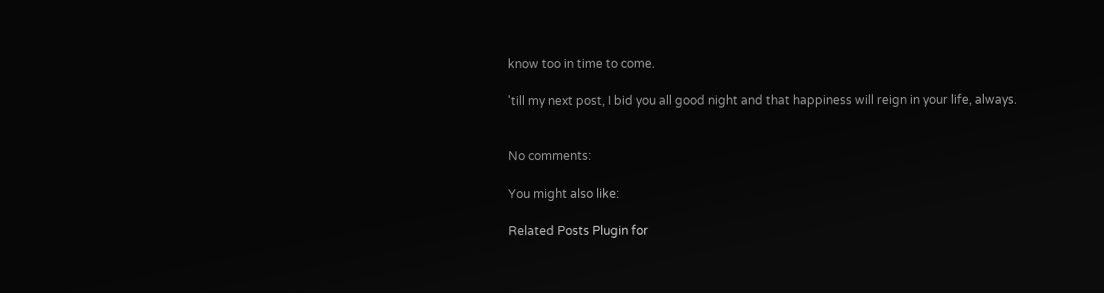know too in time to come.

'till my next post, I bid you all good night and that happiness will reign in your life, always.


No comments:

You might also like:

Related Posts Plugin for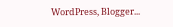WordPress, Blogger...